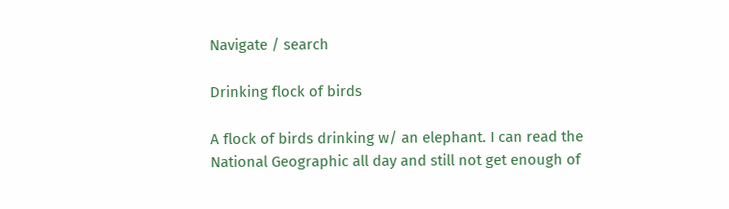Navigate / search

Drinking flock of birds

A flock of birds drinking w/ an elephant. I can read the National Geographic all day and still not get enough of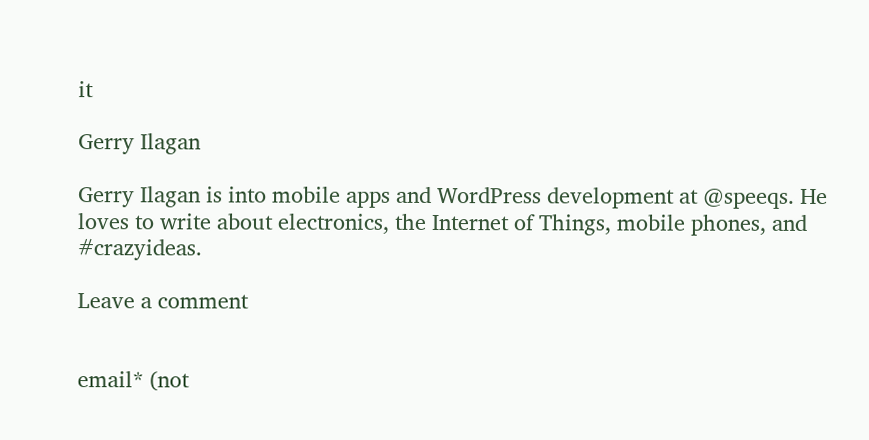it

Gerry Ilagan

Gerry Ilagan is into mobile apps and WordPress development at @speeqs. He loves to write about electronics, the Internet of Things, mobile phones, and #crazyideas.

Leave a comment


email* (not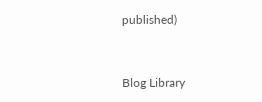published)


Blog Library